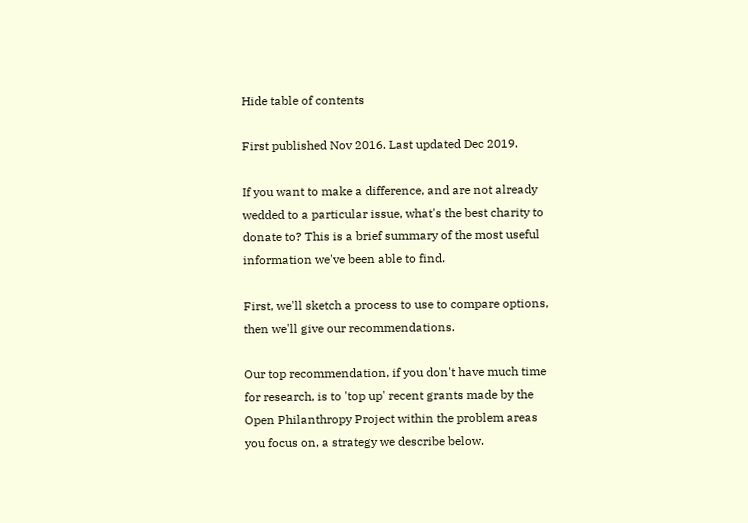Hide table of contents

First published Nov 2016. Last updated Dec 2019.

If you want to make a difference, and are not already wedded to a particular issue, what's the best charity to donate to? This is a brief summary of the most useful information we've been able to find.

First, we'll sketch a process to use to compare options, then we'll give our recommendations.

Our top recommendation, if you don't have much time for research, is to 'top up' recent grants made by the Open Philanthropy Project within the problem areas you focus on, a strategy we describe below.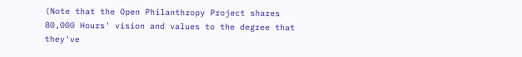(Note that the Open Philanthropy Project shares 80,000 Hours' vision and values to the degree that they've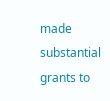made substantial grants to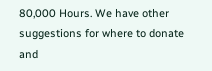80,000 Hours. We have other suggestions for where to donate and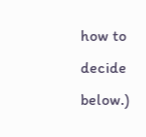how to decide below.)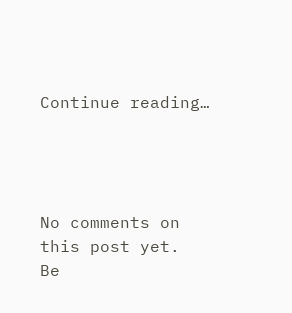Continue reading…




No comments on this post yet.
Be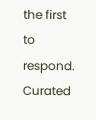the first to respond.
Curated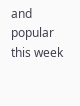and popular this week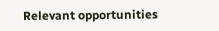Relevant opportunities